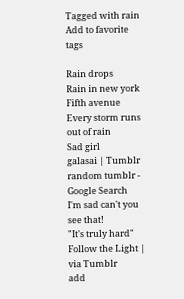Tagged with rain
Add to favorite tags

Rain drops
Rain in new york
Fifth avenue
Every storm runs out of rain
Sad girl
galasai | Tumblr
random tumblr - Google Search
I'm sad can't you see that!
"It's truly hard"
Follow the Light | via Tumblr
add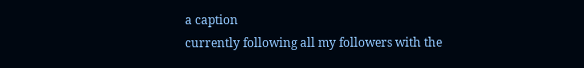a caption
currently following all my followers with the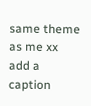same theme as me xx
add a caption